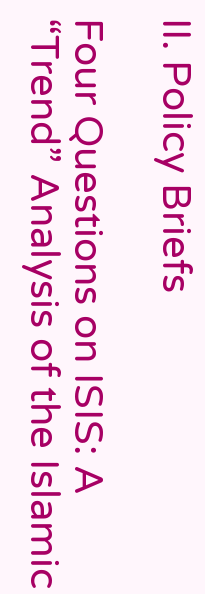II. Policy Briefs

Four Questions on ISIS: A “Trend” Analysis of the Islamic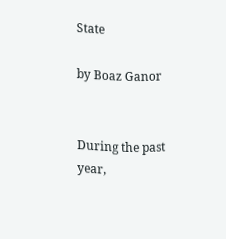State

by Boaz Ganor


During the past year,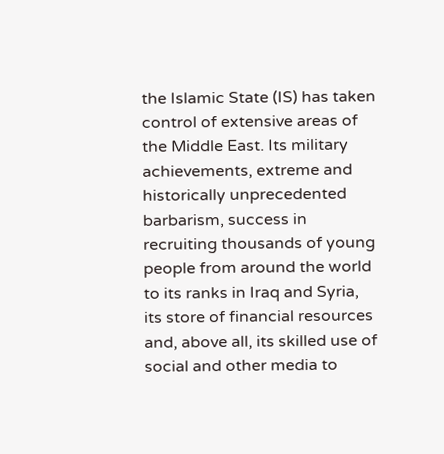the Islamic State (IS) has taken control of extensive areas of the Middle East. Its military achievements, extreme and historically unprecedented barbarism, success in recruiting thousands of young people from around the world to its ranks in Iraq and Syria, its store of financial resources and, above all, its skilled use of social and other media to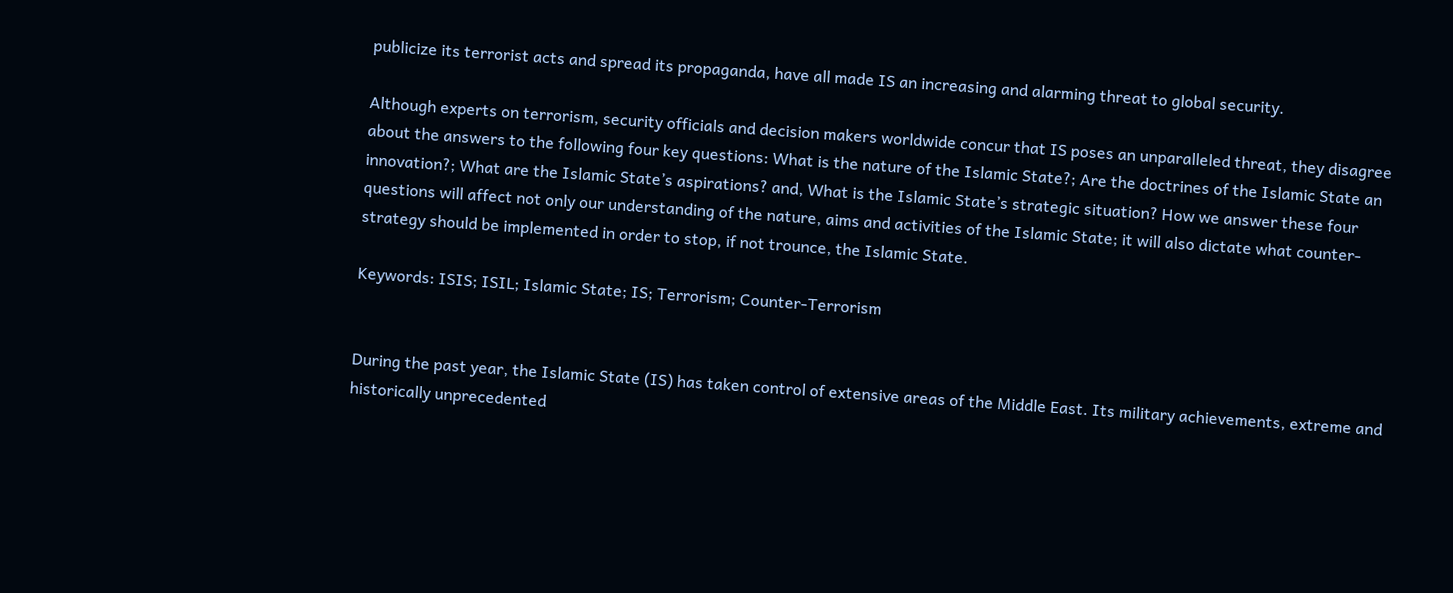publicize its terrorist acts and spread its propaganda, have all made IS an increasing and alarming threat to global security.

Although experts on terrorism, security officials and decision makers worldwide concur that IS poses an unparalleled threat, they disagree about the answers to the following four key questions: What is the nature of the Islamic State?; Are the doctrines of the Islamic State an innovation?; What are the Islamic State’s aspirations? and, What is the Islamic State’s strategic situation? How we answer these four questions will affect not only our understanding of the nature, aims and activities of the Islamic State; it will also dictate what counter-strategy should be implemented in order to stop, if not trounce, the Islamic State.

Keywords: ISIS; ISIL; Islamic State; IS; Terrorism; Counter-Terrorism


During the past year, the Islamic State (IS) has taken control of extensive areas of the Middle East. Its military achievements, extreme and historically unprecedented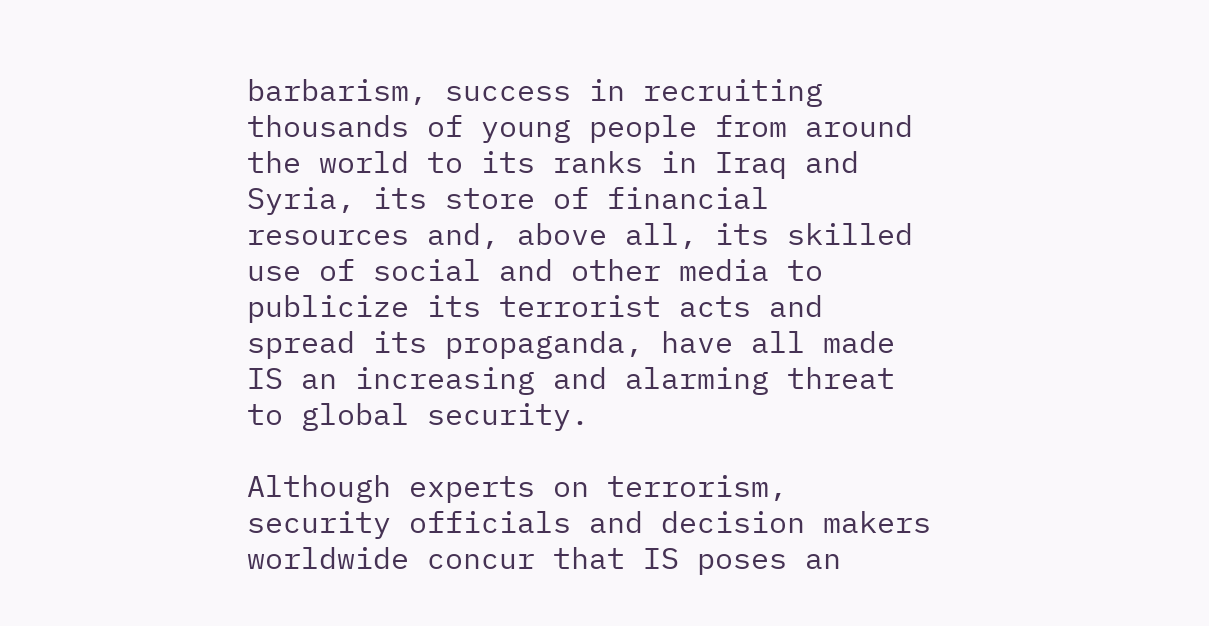barbarism, success in recruiting thousands of young people from around the world to its ranks in Iraq and Syria, its store of financial resources and, above all, its skilled use of social and other media to publicize its terrorist acts and spread its propaganda, have all made IS an increasing and alarming threat to global security.

Although experts on terrorism, security officials and decision makers worldwide concur that IS poses an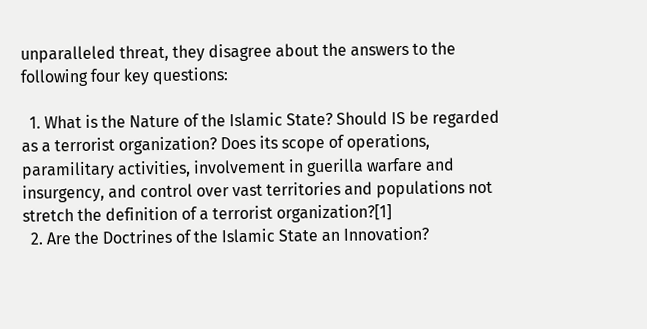unparalleled threat, they disagree about the answers to the following four key questions:

  1. What is the Nature of the Islamic State? Should IS be regarded as a terrorist organization? Does its scope of operations, paramilitary activities, involvement in guerilla warfare and insurgency, and control over vast territories and populations not stretch the definition of a terrorist organization?[1]
  2. Are the Doctrines of the Islamic State an Innovation?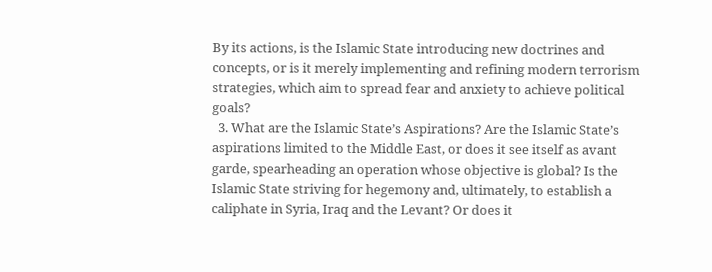By its actions, is the Islamic State introducing new doctrines and concepts, or is it merely implementing and refining modern terrorism strategies, which aim to spread fear and anxiety to achieve political goals?
  3. What are the Islamic State’s Aspirations? Are the Islamic State’s aspirations limited to the Middle East, or does it see itself as avant garde, spearheading an operation whose objective is global? Is the Islamic State striving for hegemony and, ultimately, to establish a caliphate in Syria, Iraq and the Levant? Or does it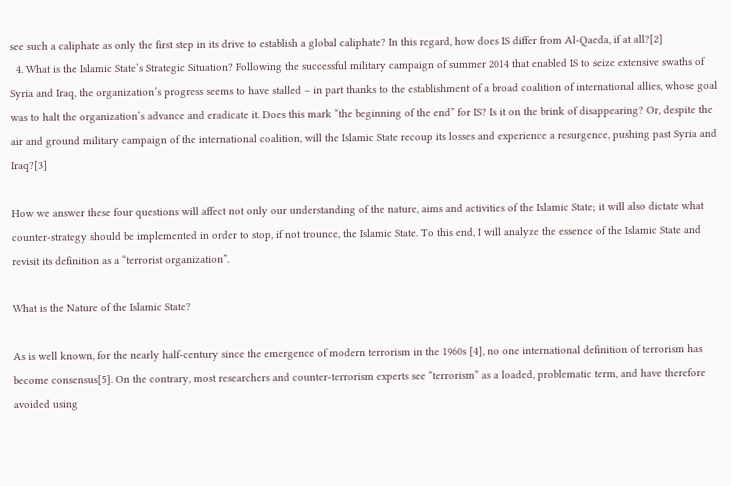see such a caliphate as only the first step in its drive to establish a global caliphate? In this regard, how does IS differ from Al-Qaeda, if at all?[2]
  4. What is the Islamic State’s Strategic Situation? Following the successful military campaign of summer 2014 that enabled IS to seize extensive swaths of Syria and Iraq, the organization’s progress seems to have stalled – in part thanks to the establishment of a broad coalition of international allies, whose goal was to halt the organization’s advance and eradicate it. Does this mark “the beginning of the end” for IS? Is it on the brink of disappearing? Or, despite the air and ground military campaign of the international coalition, will the Islamic State recoup its losses and experience a resurgence, pushing past Syria and Iraq?[3]

How we answer these four questions will affect not only our understanding of the nature, aims and activities of the Islamic State; it will also dictate what counter-strategy should be implemented in order to stop, if not trounce, the Islamic State. To this end, I will analyze the essence of the Islamic State and revisit its definition as a “terrorist organization”.

What is the Nature of the Islamic State?

As is well known, for the nearly half-century since the emergence of modern terrorism in the 1960s [4], no one international definition of terrorism has become consensus[5]. On the contrary, most researchers and counter-terrorism experts see “terrorism” as a loaded, problematic term, and have therefore avoided using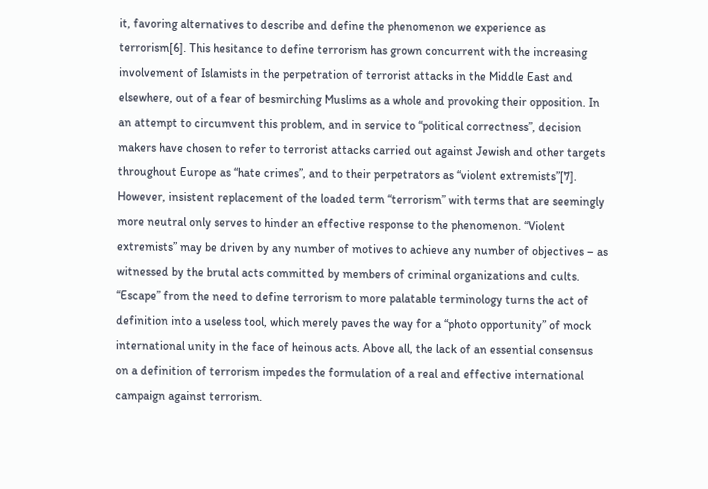it, favoring alternatives to describe and define the phenomenon we experience as terrorism[6]. This hesitance to define terrorism has grown concurrent with the increasing involvement of Islamists in the perpetration of terrorist attacks in the Middle East and elsewhere, out of a fear of besmirching Muslims as a whole and provoking their opposition. In an attempt to circumvent this problem, and in service to “political correctness”, decision makers have chosen to refer to terrorist attacks carried out against Jewish and other targets throughout Europe as “hate crimes”, and to their perpetrators as “violent extremists”[7]. However, insistent replacement of the loaded term “terrorism” with terms that are seemingly more neutral only serves to hinder an effective response to the phenomenon. “Violent extremists” may be driven by any number of motives to achieve any number of objectives – as witnessed by the brutal acts committed by members of criminal organizations and cults. “Escape” from the need to define terrorism to more palatable terminology turns the act of definition into a useless tool, which merely paves the way for a “photo opportunity” of mock international unity in the face of heinous acts. Above all, the lack of an essential consensus on a definition of terrorism impedes the formulation of a real and effective international campaign against terrorism.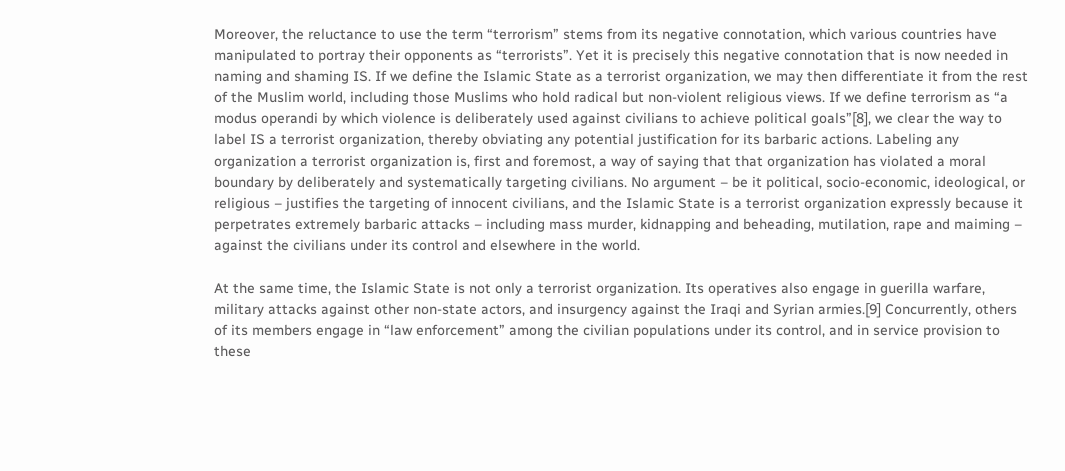Moreover, the reluctance to use the term “terrorism” stems from its negative connotation, which various countries have manipulated to portray their opponents as “terrorists”. Yet it is precisely this negative connotation that is now needed in naming and shaming IS. If we define the Islamic State as a terrorist organization, we may then differentiate it from the rest of the Muslim world, including those Muslims who hold radical but non-violent religious views. If we define terrorism as “a modus operandi by which violence is deliberately used against civilians to achieve political goals”[8], we clear the way to label IS a terrorist organization, thereby obviating any potential justification for its barbaric actions. Labeling any organization a terrorist organization is, first and foremost, a way of saying that that organization has violated a moral boundary by deliberately and systematically targeting civilians. No argument – be it political, socio-economic, ideological, or religious – justifies the targeting of innocent civilians, and the Islamic State is a terrorist organization expressly because it perpetrates extremely barbaric attacks – including mass murder, kidnapping and beheading, mutilation, rape and maiming – against the civilians under its control and elsewhere in the world.

At the same time, the Islamic State is not only a terrorist organization. Its operatives also engage in guerilla warfare, military attacks against other non-state actors, and insurgency against the Iraqi and Syrian armies.[9] Concurrently, others of its members engage in “law enforcement” among the civilian populations under its control, and in service provision to these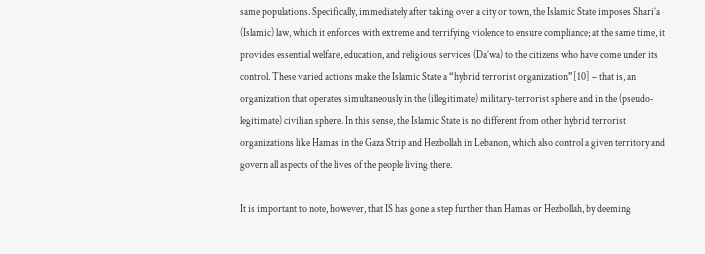same populations. Specifically, immediately after taking over a city or town, the Islamic State imposes Shari’a (Islamic) law, which it enforces with extreme and terrifying violence to ensure compliance; at the same time, it provides essential welfare, education, and religious services (Da’wa) to the citizens who have come under its control. These varied actions make the Islamic State a “hybrid terrorist organization”[10] – that is, an organization that operates simultaneously in the (illegitimate) military-terrorist sphere and in the (pseudo-legitimate) civilian sphere. In this sense, the Islamic State is no different from other hybrid terrorist organizations like Hamas in the Gaza Strip and Hezbollah in Lebanon, which also control a given territory and govern all aspects of the lives of the people living there.

It is important to note, however, that IS has gone a step further than Hamas or Hezbollah, by deeming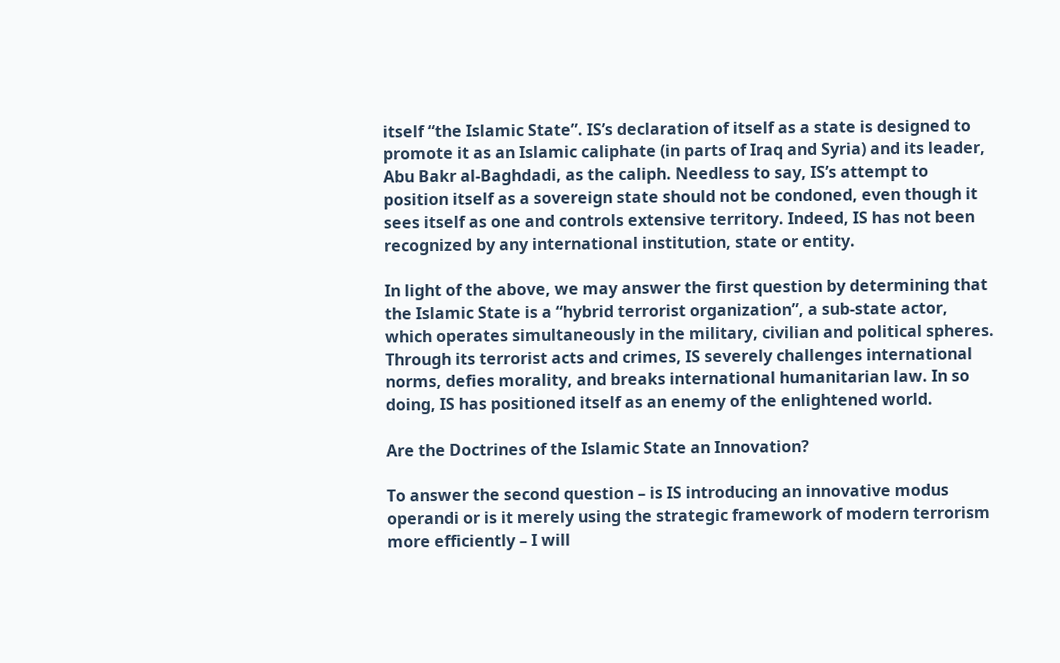itself “the Islamic State”. IS’s declaration of itself as a state is designed to promote it as an Islamic caliphate (in parts of Iraq and Syria) and its leader, Abu Bakr al-Baghdadi, as the caliph. Needless to say, IS’s attempt to position itself as a sovereign state should not be condoned, even though it sees itself as one and controls extensive territory. Indeed, IS has not been recognized by any international institution, state or entity.

In light of the above, we may answer the first question by determining that the Islamic State is a “hybrid terrorist organization”, a sub-state actor, which operates simultaneously in the military, civilian and political spheres. Through its terrorist acts and crimes, IS severely challenges international norms, defies morality, and breaks international humanitarian law. In so doing, IS has positioned itself as an enemy of the enlightened world.

Are the Doctrines of the Islamic State an Innovation?

To answer the second question – is IS introducing an innovative modus operandi or is it merely using the strategic framework of modern terrorism more efficiently – I will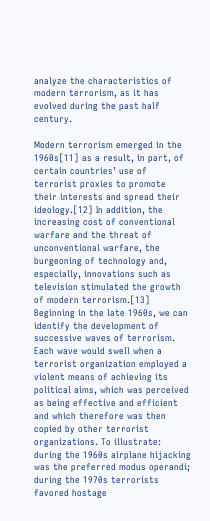analyze the characteristics of modern terrorism, as it has evolved during the past half century.

Modern terrorism emerged in the 1960s[11] as a result, in part, of certain countries’ use of terrorist proxies to promote their interests and spread their ideology.[12] In addition, the increasing cost of conventional warfare and the threat of unconventional warfare, the burgeoning of technology and, especially, innovations such as television stimulated the growth of modern terrorism.[13] Beginning in the late 1960s, we can identify the development of successive waves of terrorism. Each wave would swell when a terrorist organization employed a violent means of achieving its political aims, which was perceived as being effective and efficient and which therefore was then copied by other terrorist organizations. To illustrate: during the 1960s airplane hijacking was the preferred modus operandi; during the 1970s terrorists favored hostage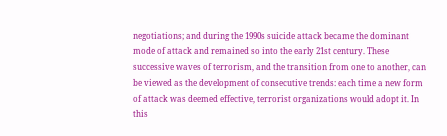negotiations; and during the 1990s suicide attack became the dominant mode of attack and remained so into the early 21st century. These successive waves of terrorism, and the transition from one to another, can be viewed as the development of consecutive trends: each time a new form of attack was deemed effective, terrorist organizations would adopt it. In this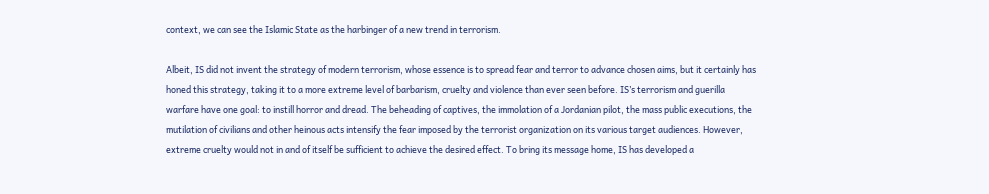context, we can see the Islamic State as the harbinger of a new trend in terrorism.

Albeit, IS did not invent the strategy of modern terrorism, whose essence is to spread fear and terror to advance chosen aims, but it certainly has honed this strategy, taking it to a more extreme level of barbarism, cruelty and violence than ever seen before. IS’s terrorism and guerilla warfare have one goal: to instill horror and dread. The beheading of captives, the immolation of a Jordanian pilot, the mass public executions, the mutilation of civilians and other heinous acts intensify the fear imposed by the terrorist organization on its various target audiences. However, extreme cruelty would not in and of itself be sufficient to achieve the desired effect. To bring its message home, IS has developed a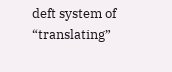deft system of “translating”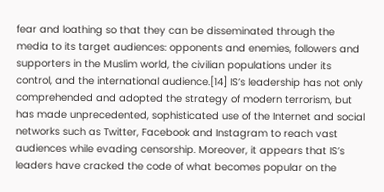fear and loathing so that they can be disseminated through the media to its target audiences: opponents and enemies, followers and supporters in the Muslim world, the civilian populations under its control, and the international audience.[14] IS’s leadership has not only comprehended and adopted the strategy of modern terrorism, but has made unprecedented, sophisticated use of the Internet and social networks such as Twitter, Facebook and Instagram to reach vast audiences while evading censorship. Moreover, it appears that IS’s leaders have cracked the code of what becomes popular on the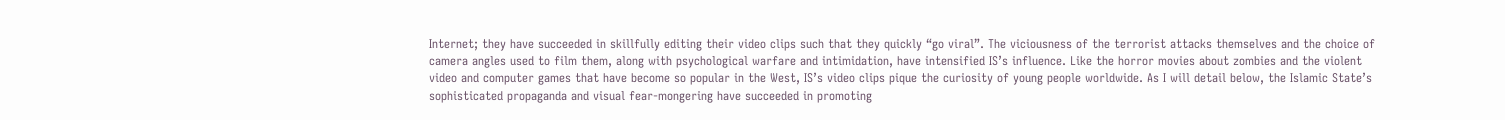Internet; they have succeeded in skillfully editing their video clips such that they quickly “go viral”. The viciousness of the terrorist attacks themselves and the choice of camera angles used to film them, along with psychological warfare and intimidation, have intensified IS’s influence. Like the horror movies about zombies and the violent video and computer games that have become so popular in the West, IS’s video clips pique the curiosity of young people worldwide. As I will detail below, the Islamic State’s sophisticated propaganda and visual fear-mongering have succeeded in promoting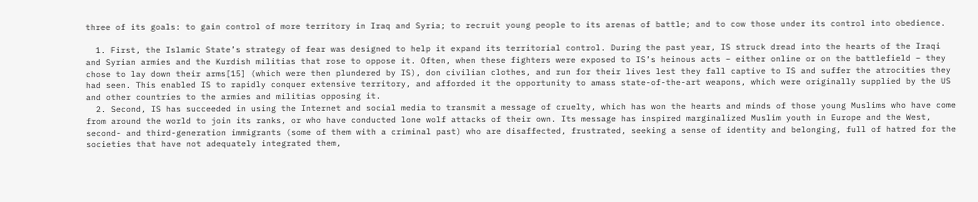three of its goals: to gain control of more territory in Iraq and Syria; to recruit young people to its arenas of battle; and to cow those under its control into obedience.

  1. First, the Islamic State’s strategy of fear was designed to help it expand its territorial control. During the past year, IS struck dread into the hearts of the Iraqi and Syrian armies and the Kurdish militias that rose to oppose it. Often, when these fighters were exposed to IS’s heinous acts – either online or on the battlefield – they chose to lay down their arms[15] (which were then plundered by IS), don civilian clothes, and run for their lives lest they fall captive to IS and suffer the atrocities they had seen. This enabled IS to rapidly conquer extensive territory, and afforded it the opportunity to amass state-of-the-art weapons, which were originally supplied by the US and other countries to the armies and militias opposing it.
  2. Second, IS has succeeded in using the Internet and social media to transmit a message of cruelty, which has won the hearts and minds of those young Muslims who have come from around the world to join its ranks, or who have conducted lone wolf attacks of their own. Its message has inspired marginalized Muslim youth in Europe and the West, second- and third-generation immigrants (some of them with a criminal past) who are disaffected, frustrated, seeking a sense of identity and belonging, full of hatred for the societies that have not adequately integrated them,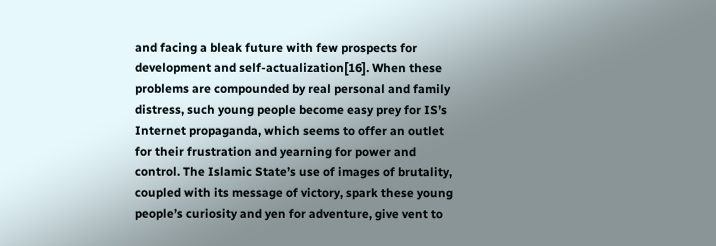and facing a bleak future with few prospects for development and self-actualization[16]. When these problems are compounded by real personal and family distress, such young people become easy prey for IS’s Internet propaganda, which seems to offer an outlet for their frustration and yearning for power and control. The Islamic State’s use of images of brutality, coupled with its message of victory, spark these young people’s curiosity and yen for adventure, give vent to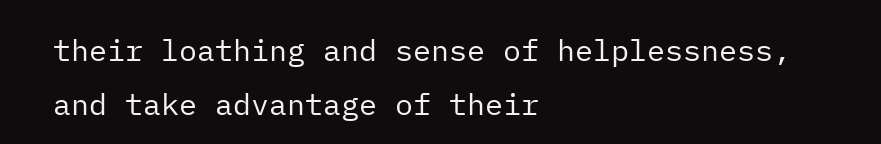their loathing and sense of helplessness, and take advantage of their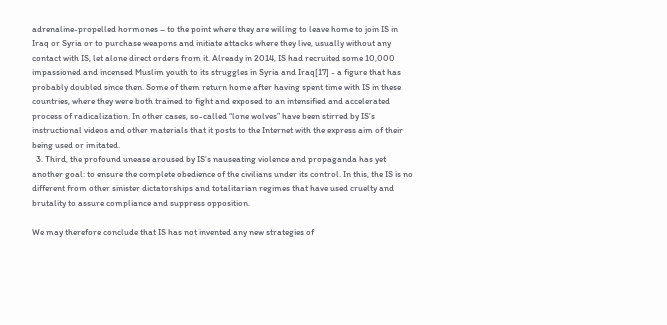adrenaline-propelled hormones – to the point where they are willing to leave home to join IS in Iraq or Syria or to purchase weapons and initiate attacks where they live, usually without any contact with IS, let alone direct orders from it. Already in 2014, IS had recruited some 10,000 impassioned and incensed Muslim youth to its struggles in Syria and Iraq[17] - a figure that has probably doubled since then. Some of them return home after having spent time with IS in these countries, where they were both trained to fight and exposed to an intensified and accelerated process of radicalization. In other cases, so-called “lone wolves” have been stirred by IS’s instructional videos and other materials that it posts to the Internet with the express aim of their being used or imitated.
  3. Third, the profound unease aroused by IS’s nauseating violence and propaganda has yet another goal: to ensure the complete obedience of the civilians under its control. In this, the IS is no different from other sinister dictatorships and totalitarian regimes that have used cruelty and brutality to assure compliance and suppress opposition.

We may therefore conclude that IS has not invented any new strategies of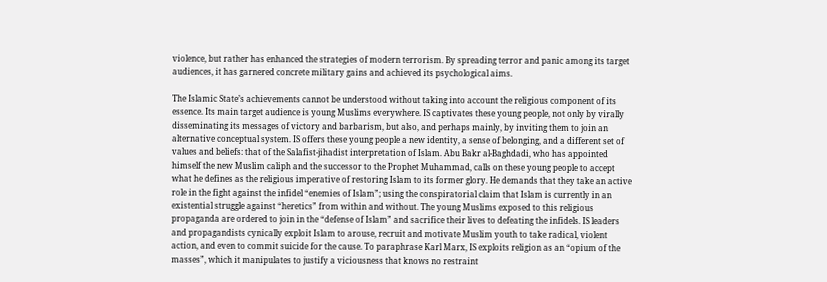violence, but rather has enhanced the strategies of modern terrorism. By spreading terror and panic among its target audiences, it has garnered concrete military gains and achieved its psychological aims.

The Islamic State’s achievements cannot be understood without taking into account the religious component of its essence. Its main target audience is young Muslims everywhere. IS captivates these young people, not only by virally disseminating its messages of victory and barbarism, but also, and perhaps mainly, by inviting them to join an alternative conceptual system. IS offers these young people a new identity, a sense of belonging, and a different set of values and beliefs: that of the Salafist-jihadist interpretation of Islam. Abu Bakr al-Baghdadi, who has appointed himself the new Muslim caliph and the successor to the Prophet Muhammad, calls on these young people to accept what he defines as the religious imperative of restoring Islam to its former glory. He demands that they take an active role in the fight against the infidel “enemies of Islam”; using the conspiratorial claim that Islam is currently in an existential struggle against “heretics” from within and without. The young Muslims exposed to this religious propaganda are ordered to join in the “defense of Islam” and sacrifice their lives to defeating the infidels. IS leaders and propagandists cynically exploit Islam to arouse, recruit and motivate Muslim youth to take radical, violent action, and even to commit suicide for the cause. To paraphrase Karl Marx, IS exploits religion as an “opium of the masses”, which it manipulates to justify a viciousness that knows no restraint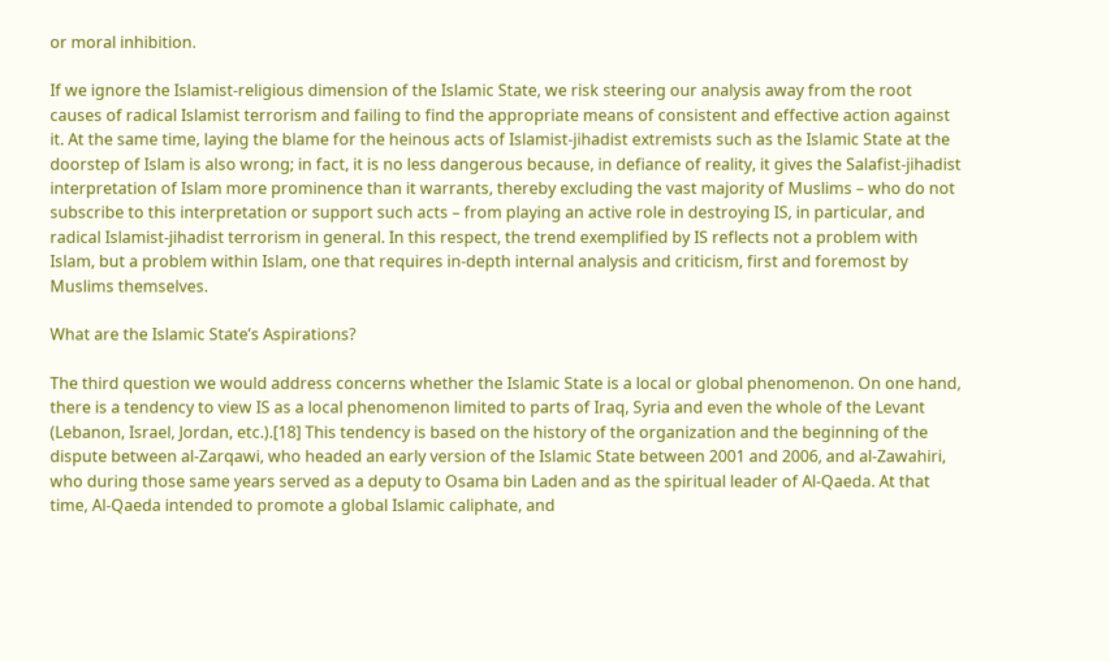or moral inhibition.

If we ignore the Islamist-religious dimension of the Islamic State, we risk steering our analysis away from the root causes of radical Islamist terrorism and failing to find the appropriate means of consistent and effective action against it. At the same time, laying the blame for the heinous acts of Islamist-jihadist extremists such as the Islamic State at the doorstep of Islam is also wrong; in fact, it is no less dangerous because, in defiance of reality, it gives the Salafist-jihadist interpretation of Islam more prominence than it warrants, thereby excluding the vast majority of Muslims – who do not subscribe to this interpretation or support such acts – from playing an active role in destroying IS, in particular, and radical Islamist-jihadist terrorism in general. In this respect, the trend exemplified by IS reflects not a problem with Islam, but a problem within Islam, one that requires in-depth internal analysis and criticism, first and foremost by Muslims themselves.

What are the Islamic State’s Aspirations?

The third question we would address concerns whether the Islamic State is a local or global phenomenon. On one hand, there is a tendency to view IS as a local phenomenon limited to parts of Iraq, Syria and even the whole of the Levant (Lebanon, Israel, Jordan, etc.).[18] This tendency is based on the history of the organization and the beginning of the dispute between al-Zarqawi, who headed an early version of the Islamic State between 2001 and 2006, and al-Zawahiri, who during those same years served as a deputy to Osama bin Laden and as the spiritual leader of Al-Qaeda. At that time, Al-Qaeda intended to promote a global Islamic caliphate, and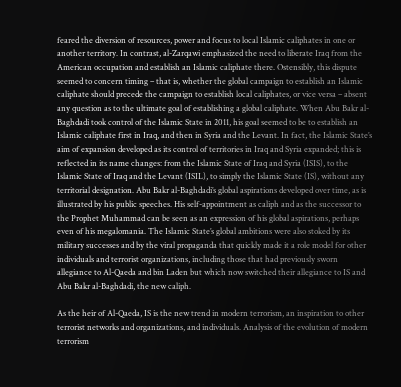feared the diversion of resources, power and focus to local Islamic caliphates in one or another territory. In contrast, al-Zarqawi emphasized the need to liberate Iraq from the American occupation and establish an Islamic caliphate there. Ostensibly, this dispute seemed to concern timing – that is, whether the global campaign to establish an Islamic caliphate should precede the campaign to establish local caliphates, or vice versa – absent any question as to the ultimate goal of establishing a global caliphate. When Abu Bakr al-Baghdadi took control of the Islamic State in 2011, his goal seemed to be to establish an Islamic caliphate first in Iraq, and then in Syria and the Levant. In fact, the Islamic State’s aim of expansion developed as its control of territories in Iraq and Syria expanded; this is reflected in its name changes: from the Islamic State of Iraq and Syria (ISIS), to the Islamic State of Iraq and the Levant (ISIL), to simply the Islamic State (IS), without any territorial designation. Abu Bakr al-Baghdadi’s global aspirations developed over time, as is illustrated by his public speeches. His self-appointment as caliph and as the successor to the Prophet Muhammad can be seen as an expression of his global aspirations, perhaps even of his megalomania. The Islamic State’s global ambitions were also stoked by its military successes and by the viral propaganda that quickly made it a role model for other individuals and terrorist organizations, including those that had previously sworn allegiance to Al-Qaeda and bin Laden but which now switched their allegiance to IS and Abu Bakr al-Baghdadi, the new caliph.

As the heir of Al-Qaeda, IS is the new trend in modern terrorism, an inspiration to other terrorist networks and organizations, and individuals. Analysis of the evolution of modern terrorism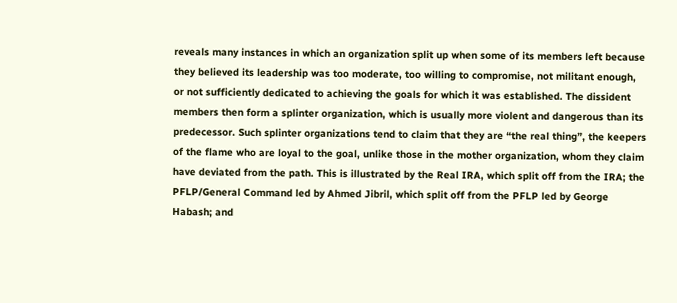reveals many instances in which an organization split up when some of its members left because they believed its leadership was too moderate, too willing to compromise, not militant enough, or not sufficiently dedicated to achieving the goals for which it was established. The dissident members then form a splinter organization, which is usually more violent and dangerous than its predecessor. Such splinter organizations tend to claim that they are “the real thing”, the keepers of the flame who are loyal to the goal, unlike those in the mother organization, whom they claim have deviated from the path. This is illustrated by the Real IRA, which split off from the IRA; the PFLP/General Command led by Ahmed Jibril, which split off from the PFLP led by George Habash; and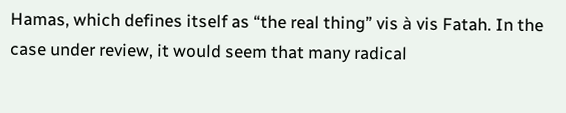Hamas, which defines itself as “the real thing” vis à vis Fatah. In the case under review, it would seem that many radical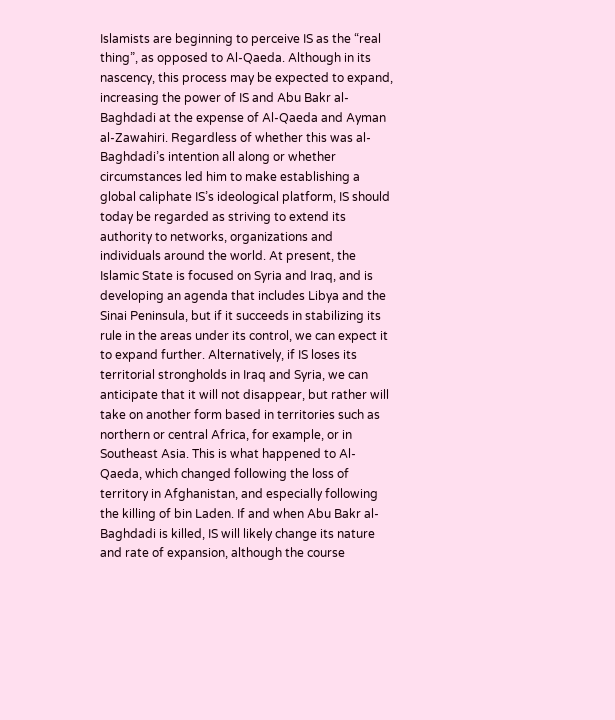Islamists are beginning to perceive IS as the “real thing”, as opposed to Al-Qaeda. Although in its nascency, this process may be expected to expand, increasing the power of IS and Abu Bakr al-Baghdadi at the expense of Al-Qaeda and Ayman al-Zawahiri. Regardless of whether this was al-Baghdadi’s intention all along or whether circumstances led him to make establishing a global caliphate IS’s ideological platform, IS should today be regarded as striving to extend its authority to networks, organizations and individuals around the world. At present, the Islamic State is focused on Syria and Iraq, and is developing an agenda that includes Libya and the Sinai Peninsula, but if it succeeds in stabilizing its rule in the areas under its control, we can expect it to expand further. Alternatively, if IS loses its territorial strongholds in Iraq and Syria, we can anticipate that it will not disappear, but rather will take on another form based in territories such as northern or central Africa, for example, or in Southeast Asia. This is what happened to Al-Qaeda, which changed following the loss of territory in Afghanistan, and especially following the killing of bin Laden. If and when Abu Bakr al-Baghdadi is killed, IS will likely change its nature and rate of expansion, although the course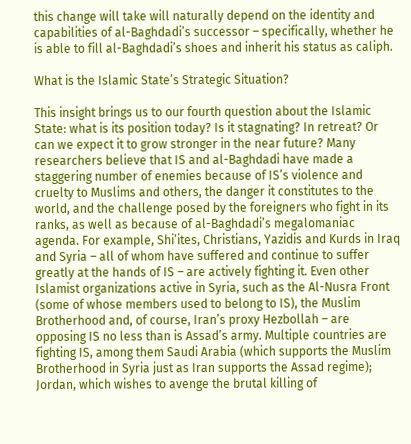this change will take will naturally depend on the identity and capabilities of al-Baghdadi’s successor – specifically, whether he is able to fill al-Baghdadi’s shoes and inherit his status as caliph.

What is the Islamic State’s Strategic Situation?

This insight brings us to our fourth question about the Islamic State: what is its position today? Is it stagnating? In retreat? Or can we expect it to grow stronger in the near future? Many researchers believe that IS and al-Baghdadi have made a staggering number of enemies because of IS’s violence and cruelty to Muslims and others, the danger it constitutes to the world, and the challenge posed by the foreigners who fight in its ranks, as well as because of al-Baghdadi’s megalomaniac agenda. For example, Shi’ites, Christians, Yazidis and Kurds in Iraq and Syria – all of whom have suffered and continue to suffer greatly at the hands of IS – are actively fighting it. Even other Islamist organizations active in Syria, such as the Al-Nusra Front (some of whose members used to belong to IS), the Muslim Brotherhood and, of course, Iran’s proxy Hezbollah – are opposing IS no less than is Assad’s army. Multiple countries are fighting IS, among them Saudi Arabia (which supports the Muslim Brotherhood in Syria just as Iran supports the Assad regime); Jordan, which wishes to avenge the brutal killing of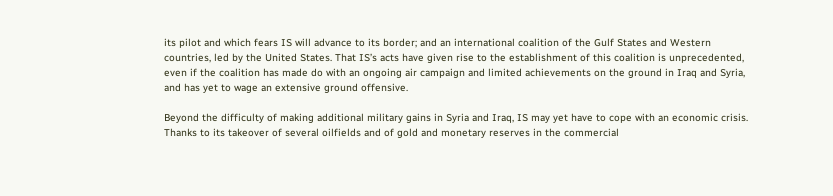its pilot and which fears IS will advance to its border; and an international coalition of the Gulf States and Western countries, led by the United States. That IS’s acts have given rise to the establishment of this coalition is unprecedented, even if the coalition has made do with an ongoing air campaign and limited achievements on the ground in Iraq and Syria, and has yet to wage an extensive ground offensive.

Beyond the difficulty of making additional military gains in Syria and Iraq, IS may yet have to cope with an economic crisis. Thanks to its takeover of several oilfields and of gold and monetary reserves in the commercial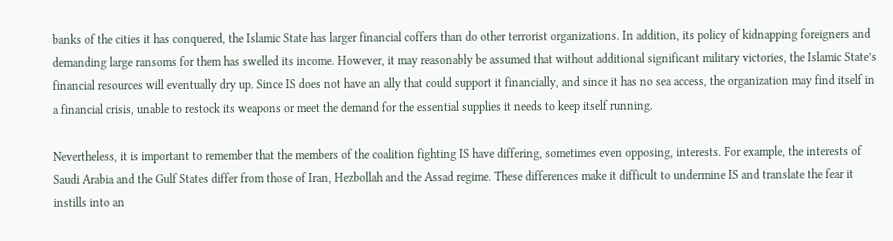banks of the cities it has conquered, the Islamic State has larger financial coffers than do other terrorist organizations. In addition, its policy of kidnapping foreigners and demanding large ransoms for them has swelled its income. However, it may reasonably be assumed that without additional significant military victories, the Islamic State’s financial resources will eventually dry up. Since IS does not have an ally that could support it financially, and since it has no sea access, the organization may find itself in a financial crisis, unable to restock its weapons or meet the demand for the essential supplies it needs to keep itself running.

Nevertheless, it is important to remember that the members of the coalition fighting IS have differing, sometimes even opposing, interests. For example, the interests of Saudi Arabia and the Gulf States differ from those of Iran, Hezbollah and the Assad regime. These differences make it difficult to undermine IS and translate the fear it instills into an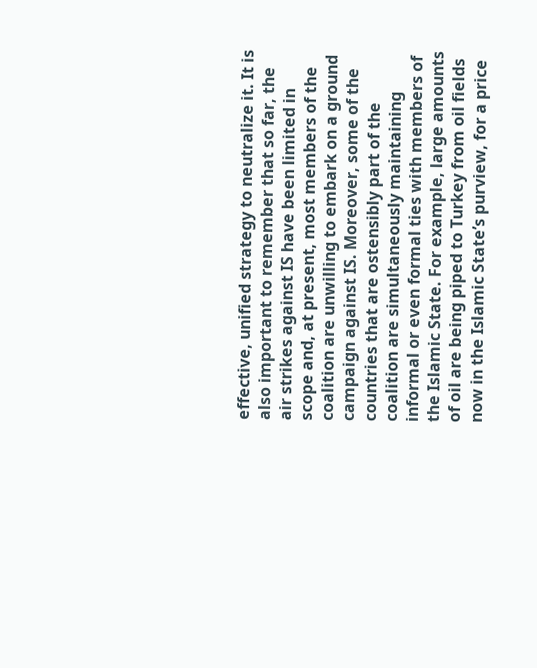effective, unified strategy to neutralize it. It is also important to remember that so far, the air strikes against IS have been limited in scope and, at present, most members of the coalition are unwilling to embark on a ground campaign against IS. Moreover, some of the countries that are ostensibly part of the coalition are simultaneously maintaining informal or even formal ties with members of the Islamic State. For example, large amounts of oil are being piped to Turkey from oil fields now in the Islamic State’s purview, for a price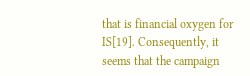that is financial oxygen for IS[19]. Consequently, it seems that the campaign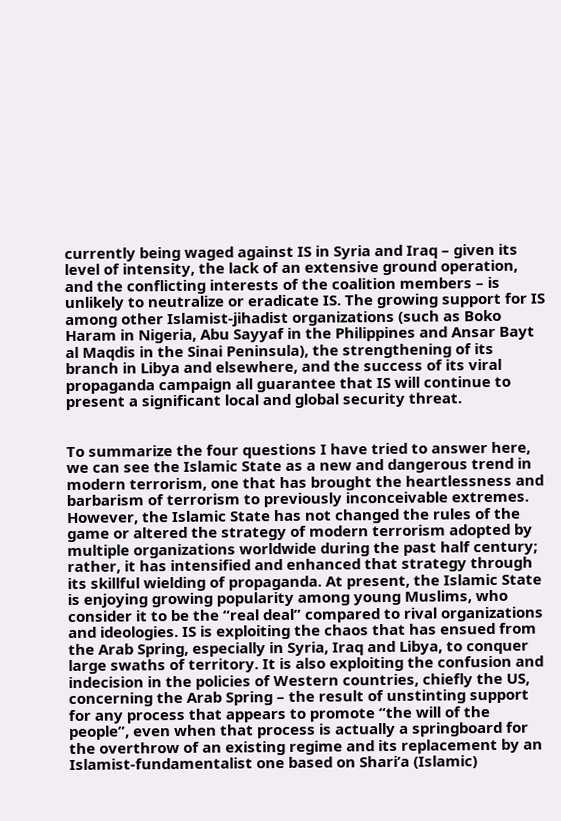currently being waged against IS in Syria and Iraq – given its level of intensity, the lack of an extensive ground operation, and the conflicting interests of the coalition members – is unlikely to neutralize or eradicate IS. The growing support for IS among other Islamist-jihadist organizations (such as Boko Haram in Nigeria, Abu Sayyaf in the Philippines and Ansar Bayt al Maqdis in the Sinai Peninsula), the strengthening of its branch in Libya and elsewhere, and the success of its viral propaganda campaign all guarantee that IS will continue to present a significant local and global security threat.


To summarize the four questions I have tried to answer here, we can see the Islamic State as a new and dangerous trend in modern terrorism, one that has brought the heartlessness and barbarism of terrorism to previously inconceivable extremes. However, the Islamic State has not changed the rules of the game or altered the strategy of modern terrorism adopted by multiple organizations worldwide during the past half century; rather, it has intensified and enhanced that strategy through its skillful wielding of propaganda. At present, the Islamic State is enjoying growing popularity among young Muslims, who consider it to be the “real deal” compared to rival organizations and ideologies. IS is exploiting the chaos that has ensued from the Arab Spring, especially in Syria, Iraq and Libya, to conquer large swaths of territory. It is also exploiting the confusion and indecision in the policies of Western countries, chiefly the US, concerning the Arab Spring – the result of unstinting support for any process that appears to promote “the will of the people”, even when that process is actually a springboard for the overthrow of an existing regime and its replacement by an Islamist-fundamentalist one based on Shari’a (Islamic)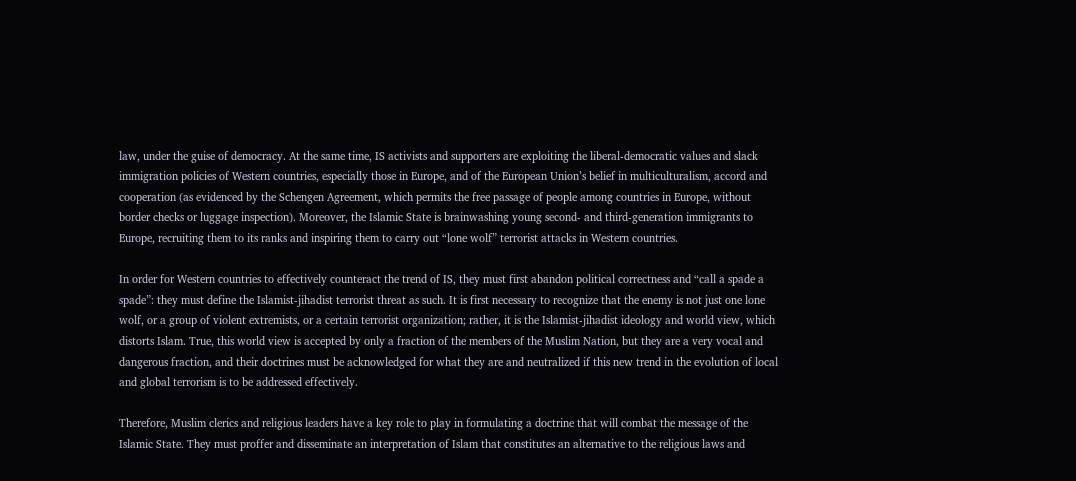law, under the guise of democracy. At the same time, IS activists and supporters are exploiting the liberal-democratic values and slack immigration policies of Western countries, especially those in Europe, and of the European Union’s belief in multiculturalism, accord and cooperation (as evidenced by the Schengen Agreement, which permits the free passage of people among countries in Europe, without border checks or luggage inspection). Moreover, the Islamic State is brainwashing young second- and third-generation immigrants to Europe, recruiting them to its ranks and inspiring them to carry out “lone wolf” terrorist attacks in Western countries.

In order for Western countries to effectively counteract the trend of IS, they must first abandon political correctness and “call a spade a spade”: they must define the Islamist-jihadist terrorist threat as such. It is first necessary to recognize that the enemy is not just one lone wolf, or a group of violent extremists, or a certain terrorist organization; rather, it is the Islamist-jihadist ideology and world view, which distorts Islam. True, this world view is accepted by only a fraction of the members of the Muslim Nation, but they are a very vocal and dangerous fraction, and their doctrines must be acknowledged for what they are and neutralized if this new trend in the evolution of local and global terrorism is to be addressed effectively.

Therefore, Muslim clerics and religious leaders have a key role to play in formulating a doctrine that will combat the message of the Islamic State. They must proffer and disseminate an interpretation of Islam that constitutes an alternative to the religious laws and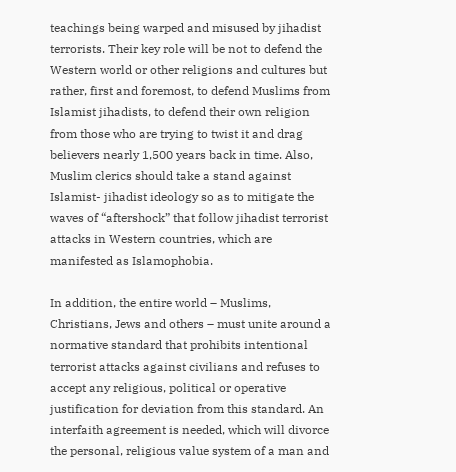teachings being warped and misused by jihadist terrorists. Their key role will be not to defend the Western world or other religions and cultures but rather, first and foremost, to defend Muslims from Islamist jihadists, to defend their own religion from those who are trying to twist it and drag believers nearly 1,500 years back in time. Also, Muslim clerics should take a stand against Islamist- jihadist ideology so as to mitigate the waves of “aftershock” that follow jihadist terrorist attacks in Western countries, which are manifested as Islamophobia.

In addition, the entire world – Muslims, Christians, Jews and others – must unite around a normative standard that prohibits intentional terrorist attacks against civilians and refuses to accept any religious, political or operative justification for deviation from this standard. An interfaith agreement is needed, which will divorce the personal, religious value system of a man and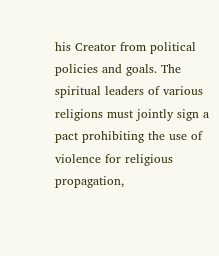his Creator from political policies and goals. The spiritual leaders of various religions must jointly sign a pact prohibiting the use of violence for religious propagation,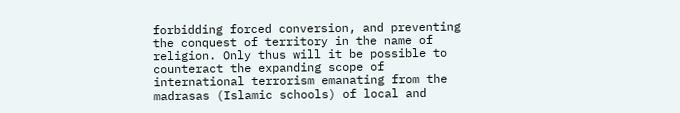forbidding forced conversion, and preventing the conquest of territory in the name of religion. Only thus will it be possible to counteract the expanding scope of international terrorism emanating from the madrasas (Islamic schools) of local and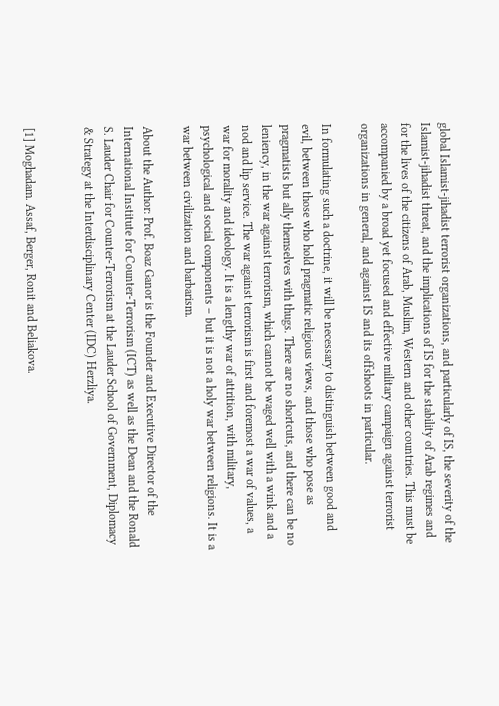global Islamist-jihadist terrorist organizations, and particularly of IS, the severity of the Islamist-jihadist threat, and the implications of IS for the stability of Arab regimes and for the lives of the citizens of Arab, Muslim, Western and other countries. This must be accompanied by a broad yet focused and effective military campaign against terrorist organizations in general, and against IS and its offshoots in particular.

In formulating such a doctrine, it will be necessary to distinguish between good and evil, between those who hold pragmatic religious views, and those who pose as pragmatists but ally themselves with thugs. There are no shortcuts, and there can be no leniency, in the war against terrorism, which cannot be waged well with a wink and a nod and lip service. The war against terrorism is first and foremost a war of values, a war for morality and ideology. It is a lengthy war of attrition, with military, psychological and social components – but it is not a holy war between religions. It is a war between civilization and barbarism.

About the Author: Prof. Boaz Ganor is the Founder and Executive Director of the International Institute for Counter-Terrorism (ICT) as well as the Dean and the Ronald S. Lauder Chair for Counter-Terrorism at the Lauder School of Government, Diplomacy & Strategy at the Interdisciplinary Center (IDC) Herzliya.


[1] Moghadam. Assaf, Berger, Ronit and Beliakova.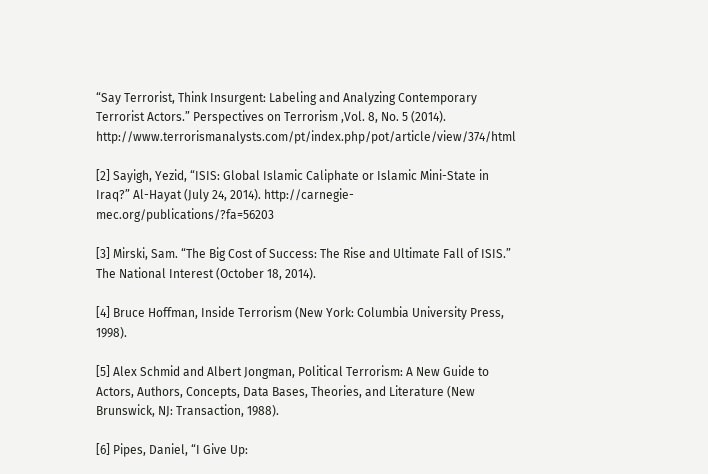“Say Terrorist, Think Insurgent: Labeling and Analyzing Contemporary Terrorist Actors.” Perspectives on Terrorism ,Vol. 8, No. 5 (2014). http://www.terrorismanalysts.com/pt/index.php/pot/article/view/374/html

[2] Sayigh, Yezid, “ISIS: Global Islamic Caliphate or Islamic Mini-State in Iraq?” Al-Hayat (July 24, 2014). http://carnegie-mec.org/publications/?fa=56203

[3] Mirski, Sam. “The Big Cost of Success: The Rise and Ultimate Fall of ISIS.” The National Interest (October 18, 2014).

[4] Bruce Hoffman, Inside Terrorism (New York: Columbia University Press, 1998).

[5] Alex Schmid and Albert Jongman, Political Terrorism: A New Guide to Actors, Authors, Concepts, Data Bases, Theories, and Literature (New Brunswick, NJ: Transaction, 1988).

[6] Pipes, Daniel, “I Give Up: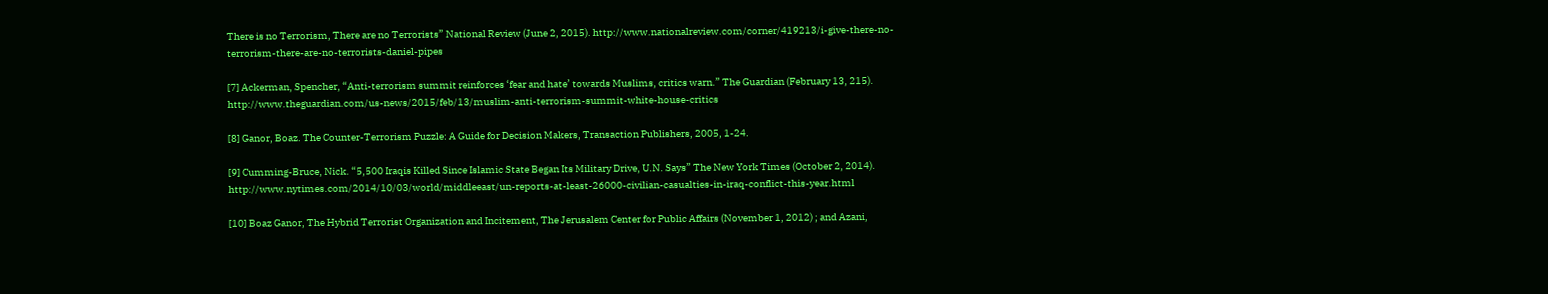There is no Terrorism, There are no Terrorists” National Review (June 2, 2015). http://www.nationalreview.com/corner/419213/i-give-there-no-terrorism-there-are-no-terrorists-daniel-pipes

[7] Ackerman, Spencher, “Anti-terrorism summit reinforces ‘fear and hate’ towards Muslims, critics warn.” The Guardian (February 13, 215). http://www.theguardian.com/us-news/2015/feb/13/muslim-anti-terrorism-summit-white-house-critics

[8] Ganor, Boaz. The Counter-Terrorism Puzzle: A Guide for Decision Makers, Transaction Publishers, 2005, 1-24.

[9] Cumming-Bruce, Nick. “5,500 Iraqis Killed Since Islamic State Began Its Military Drive, U.N. Says” The New York Times (October 2, 2014). http://www.nytimes.com/2014/10/03/world/middleeast/un-reports-at-least-26000-civilian-casualties-in-iraq-conflict-this-year.html

[10] Boaz Ganor, The Hybrid Terrorist Organization and Incitement, The Jerusalem Center for Public Affairs (November 1, 2012) ; and Azani,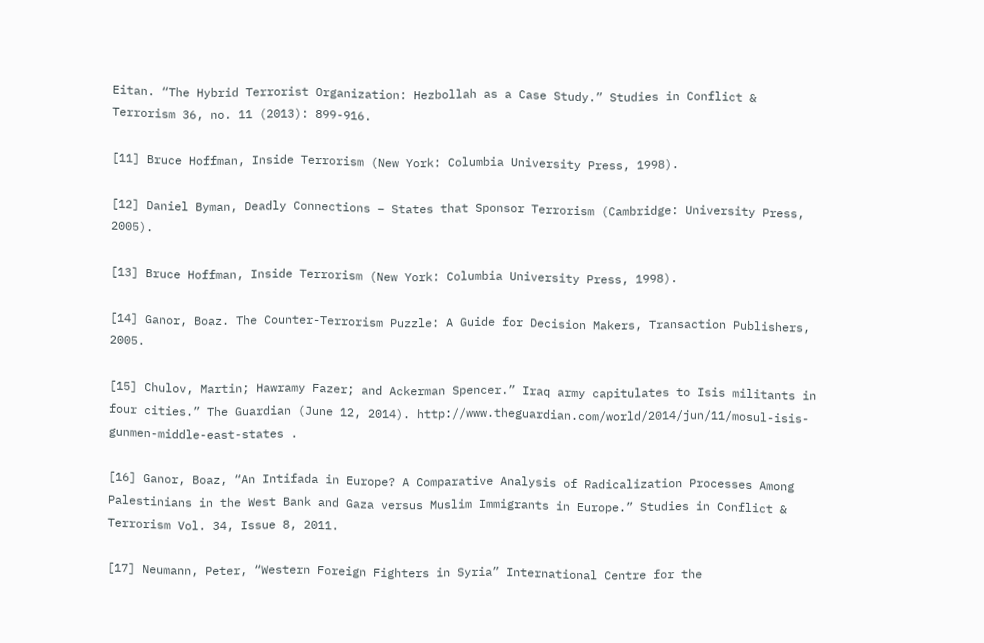Eitan. “The Hybrid Terrorist Organization: Hezbollah as a Case Study.” Studies in Conflict & Terrorism 36, no. 11 (2013): 899-916.

[11] Bruce Hoffman, Inside Terrorism (New York: Columbia University Press, 1998).

[12] Daniel Byman, Deadly Connections – States that Sponsor Terrorism (Cambridge: University Press, 2005).

[13] Bruce Hoffman, Inside Terrorism (New York: Columbia University Press, 1998).

[14] Ganor, Boaz. The Counter-Terrorism Puzzle: A Guide for Decision Makers, Transaction Publishers, 2005.

[15] Chulov, Martin; Hawramy Fazer; and Ackerman Spencer.” Iraq army capitulates to Isis militants in four cities.” The Guardian (June 12, 2014). http://www.theguardian.com/world/2014/jun/11/mosul-isis-gunmen-middle-east-states .

[16] Ganor, Boaz, “An Intifada in Europe? A Comparative Analysis of Radicalization Processes Among Palestinians in the West Bank and Gaza versus Muslim Immigrants in Europe.” Studies in Conflict & Terrorism Vol. 34, Issue 8, 2011.

[17] Neumann, Peter, “Western Foreign Fighters in Syria” International Centre for the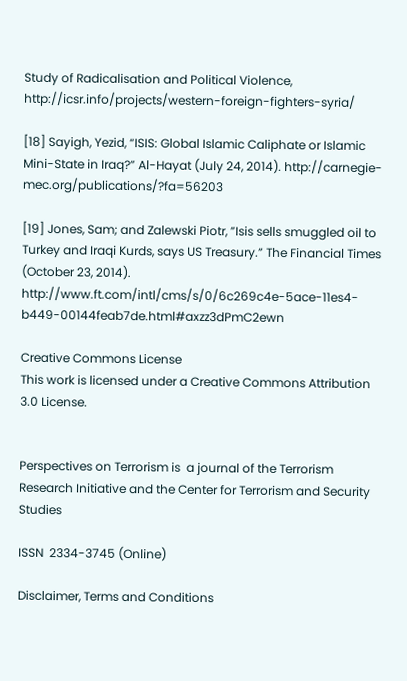Study of Radicalisation and Political Violence, http://icsr.info/projects/western-foreign-fighters-syria/

[18] Sayigh, Yezid, “ISIS: Global Islamic Caliphate or Islamic Mini-State in Iraq?” Al-Hayat (July 24, 2014). http://carnegie-mec.org/publications/?fa=56203

[19] Jones, Sam; and Zalewski Piotr, ”Isis sells smuggled oil to Turkey and Iraqi Kurds, says US Treasury.” The Financial Times (October 23, 2014). http://www.ft.com/intl/cms/s/0/6c269c4e-5ace-11es4-b449-00144feab7de.html#axzz3dPmC2ewn

Creative Commons License
This work is licensed under a Creative Commons Attribution 3.0 License.


Perspectives on Terrorism is  a journal of the Terrorism Research Initiative and the Center for Terrorism and Security Studies

ISSN  2334-3745 (Online)

Disclaimer, Terms and Conditions